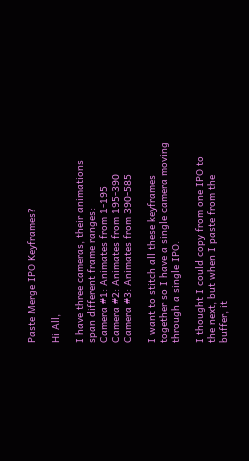Paste Merge IPO Keyframes?

Hi All,

I have three cameras, their animations span different frame ranges:
Camera #1: Animates from 1-195
Camera #2: Animates from 195-390
Camera #3: Animates from 390-585

I want to stitch all these keyframes together so I have a single camera moving through a single IPO.

I thought I could copy from one IPO to the next, but when I paste from the buffer, it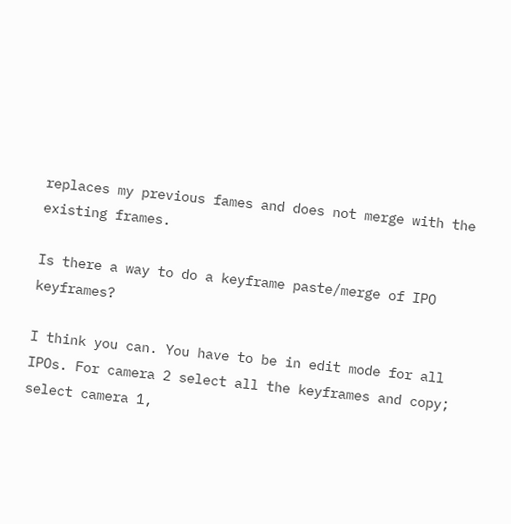replaces my previous fames and does not merge with the existing frames.

Is there a way to do a keyframe paste/merge of IPO keyframes?

I think you can. You have to be in edit mode for all IPOs. For camera 2 select all the keyframes and copy; select camera 1,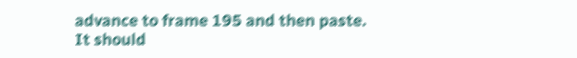advance to frame 195 and then paste. It should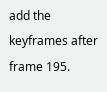add the keyframes after frame 195.